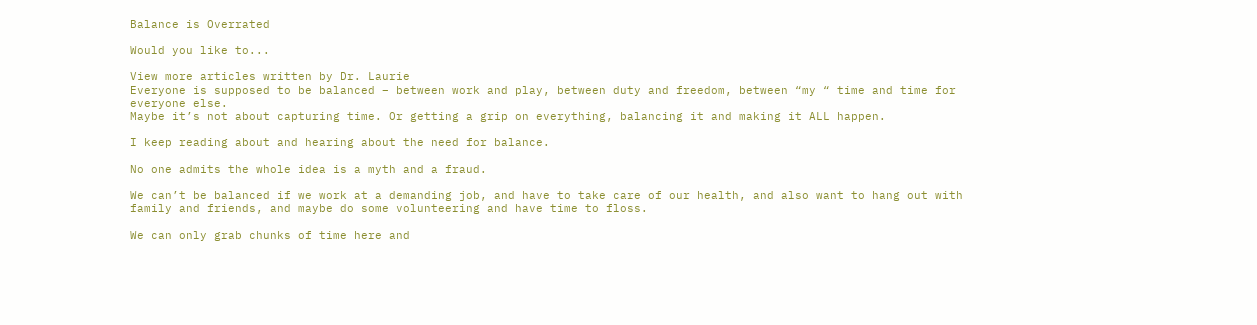Balance is Overrated

Would you like to...

View more articles written by Dr. Laurie
Everyone is supposed to be balanced – between work and play, between duty and freedom, between “my “ time and time for everyone else.
Maybe it’s not about capturing time. Or getting a grip on everything, balancing it and making it ALL happen.

I keep reading about and hearing about the need for balance.

No one admits the whole idea is a myth and a fraud.

We can’t be balanced if we work at a demanding job, and have to take care of our health, and also want to hang out with family and friends, and maybe do some volunteering and have time to floss.

We can only grab chunks of time here and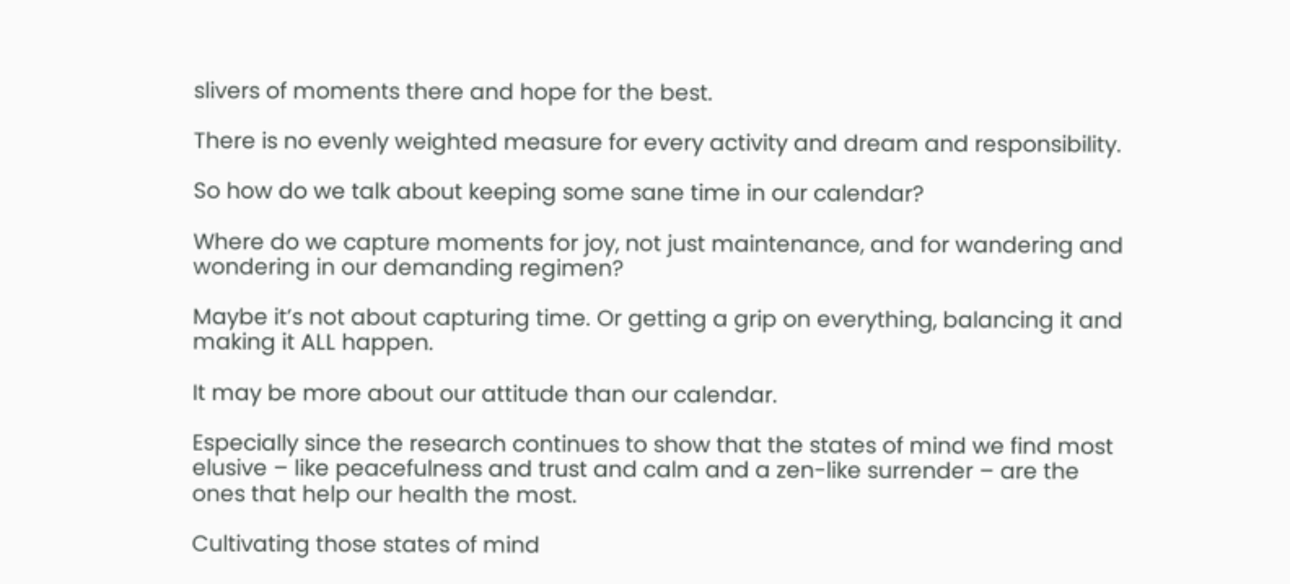slivers of moments there and hope for the best.

There is no evenly weighted measure for every activity and dream and responsibility.

So how do we talk about keeping some sane time in our calendar?

Where do we capture moments for joy, not just maintenance, and for wandering and wondering in our demanding regimen?

Maybe it’s not about capturing time. Or getting a grip on everything, balancing it and making it ALL happen.

It may be more about our attitude than our calendar.

Especially since the research continues to show that the states of mind we find most elusive – like peacefulness and trust and calm and a zen-like surrender – are the ones that help our health the most.

Cultivating those states of mind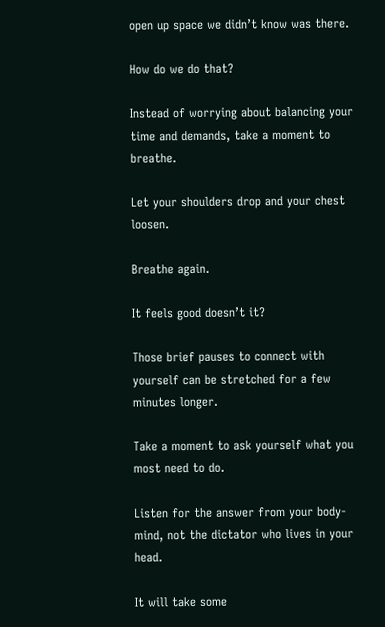open up space we didn’t know was there.

How do we do that?

Instead of worrying about balancing your time and demands, take a moment to breathe.

Let your shoulders drop and your chest loosen.

Breathe again.

It feels good doesn’t it?

Those brief pauses to connect with yourself can be stretched for a few minutes longer.

Take a moment to ask yourself what you most need to do.

Listen for the answer from your body-mind, not the dictator who lives in your head.

It will take some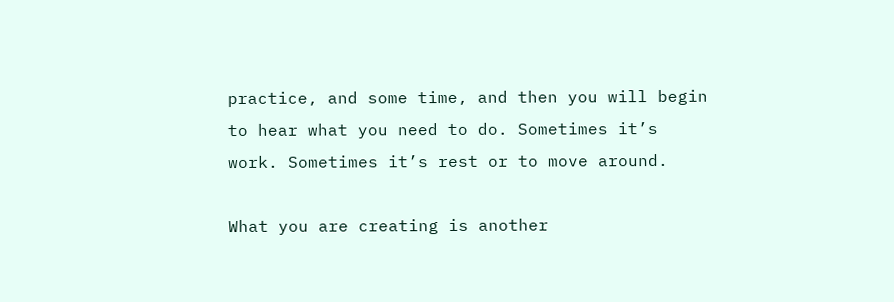practice, and some time, and then you will begin to hear what you need to do. Sometimes it’s work. Sometimes it’s rest or to move around.

What you are creating is another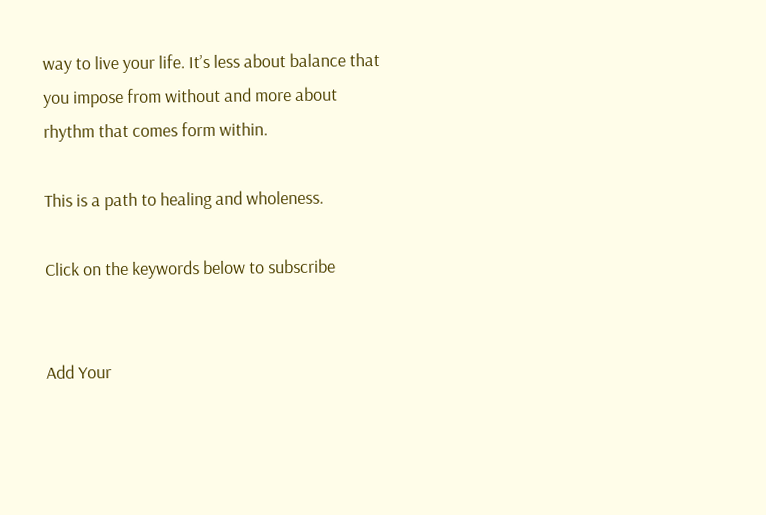way to live your life. It’s less about balance that you impose from without and more about rhythm that comes form within.

This is a path to healing and wholeness.

Click on the keywords below to subscribe


Add Your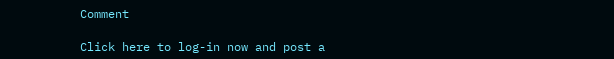Comment

Click here to log-in now and post a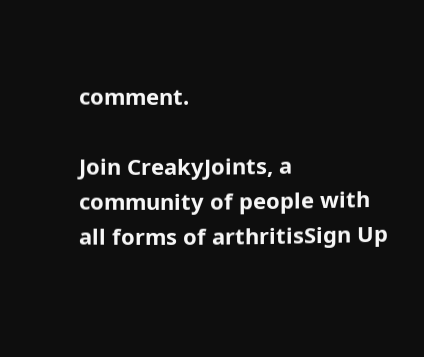comment.

Join CreakyJoints, a community of people with all forms of arthritisSign Up